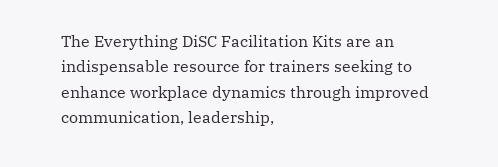The Everything DiSC Facilitation Kits are an indispensable resource for trainers seeking to enhance workplace dynamics through improved communication, leadership,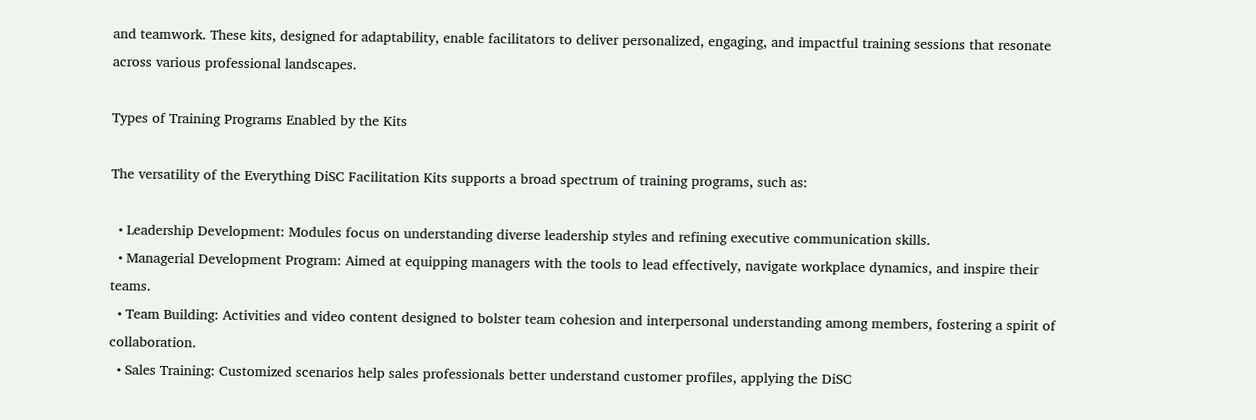and teamwork. These kits, designed for adaptability, enable facilitators to deliver personalized, engaging, and impactful training sessions that resonate across various professional landscapes.

Types of Training Programs Enabled by the Kits

The versatility of the Everything DiSC Facilitation Kits supports a broad spectrum of training programs, such as:

  • Leadership Development: Modules focus on understanding diverse leadership styles and refining executive communication skills.
  • Managerial Development Program: Aimed at equipping managers with the tools to lead effectively, navigate workplace dynamics, and inspire their teams.
  • Team Building: Activities and video content designed to bolster team cohesion and interpersonal understanding among members, fostering a spirit of collaboration.
  • Sales Training: Customized scenarios help sales professionals better understand customer profiles, applying the DiSC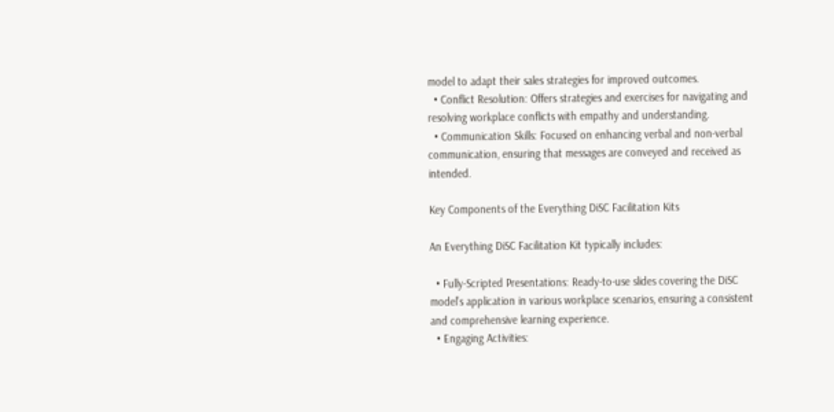model to adapt their sales strategies for improved outcomes.
  • Conflict Resolution: Offers strategies and exercises for navigating and resolving workplace conflicts with empathy and understanding.
  • Communication Skills: Focused on enhancing verbal and non-verbal communication, ensuring that messages are conveyed and received as intended.

Key Components of the Everything DiSC Facilitation Kits

An Everything DiSC Facilitation Kit typically includes:

  • Fully-Scripted Presentations: Ready-to-use slides covering the DiSC model’s application in various workplace scenarios, ensuring a consistent and comprehensive learning experience.
  • Engaging Activities: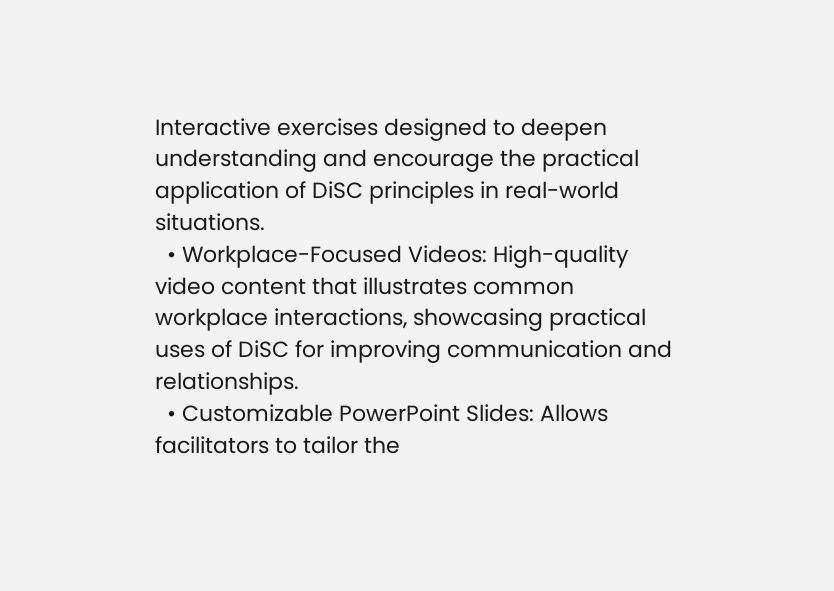Interactive exercises designed to deepen understanding and encourage the practical application of DiSC principles in real-world situations.
  • Workplace-Focused Videos: High-quality video content that illustrates common workplace interactions, showcasing practical uses of DiSC for improving communication and relationships.
  • Customizable PowerPoint Slides: Allows facilitators to tailor the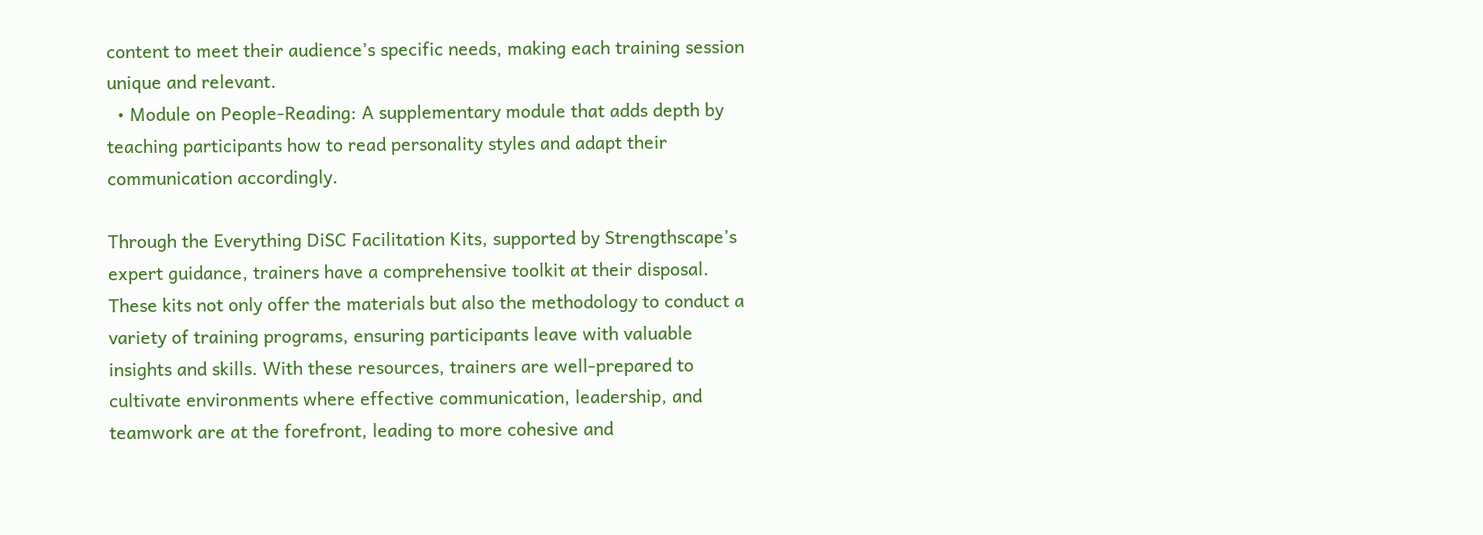content to meet their audience’s specific needs, making each training session unique and relevant.
  • Module on People-Reading: A supplementary module that adds depth by teaching participants how to read personality styles and adapt their communication accordingly.

Through the Everything DiSC Facilitation Kits, supported by Strengthscape’s expert guidance, trainers have a comprehensive toolkit at their disposal. These kits not only offer the materials but also the methodology to conduct a variety of training programs, ensuring participants leave with valuable insights and skills. With these resources, trainers are well-prepared to cultivate environments where effective communication, leadership, and teamwork are at the forefront, leading to more cohesive and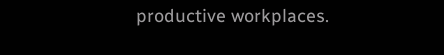productive workplaces.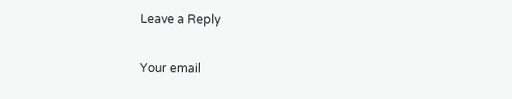Leave a Reply

Your email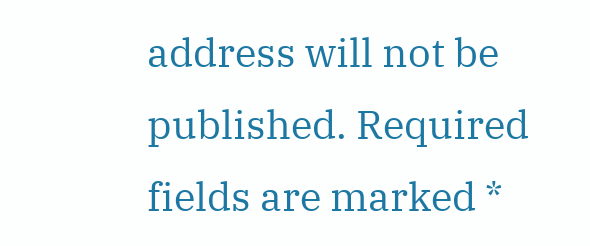address will not be published. Required fields are marked *